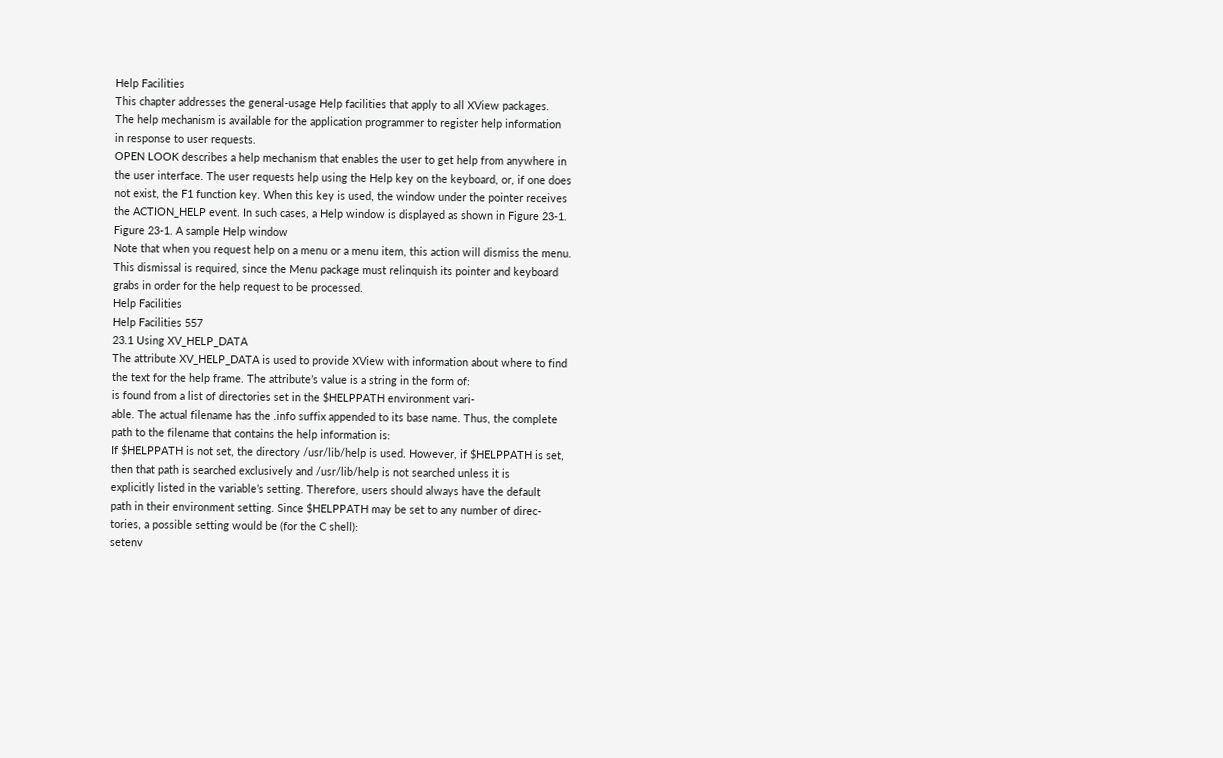Help Facilities
This chapter addresses the general-usage Help facilities that apply to all XView packages.
The help mechanism is available for the application programmer to register help information
in response to user requests.
OPEN LOOK describes a help mechanism that enables the user to get help from anywhere in
the user interface. The user requests help using the Help key on the keyboard, or, if one does
not exist, the F1 function key. When this key is used, the window under the pointer receives
the ACTION_HELP event. In such cases, a Help window is displayed as shown in Figure 23-1.
Figure 23-1. A sample Help window
Note that when you request help on a menu or a menu item, this action will dismiss the menu.
This dismissal is required, since the Menu package must relinquish its pointer and keyboard
grabs in order for the help request to be processed.
Help Facilities
Help Facilities 557
23.1 Using XV_HELP_DATA
The attribute XV_HELP_DATA is used to provide XView with information about where to find
the text for the help frame. The attribute’s value is a string in the form of:
is found from a list of directories set in the $HELPPATH environment vari-
able. The actual filename has the .info suffix appended to its base name. Thus, the complete
path to the filename that contains the help information is:
If $HELPPATH is not set, the directory /usr/lib/help is used. However, if $HELPPATH is set,
then that path is searched exclusively and /usr/lib/help is not searched unless it is
explicitly listed in the variable’s setting. Therefore, users should always have the default
path in their environment setting. Since $HELPPATH may be set to any number of direc-
tories, a possible setting would be (for the C shell):
setenv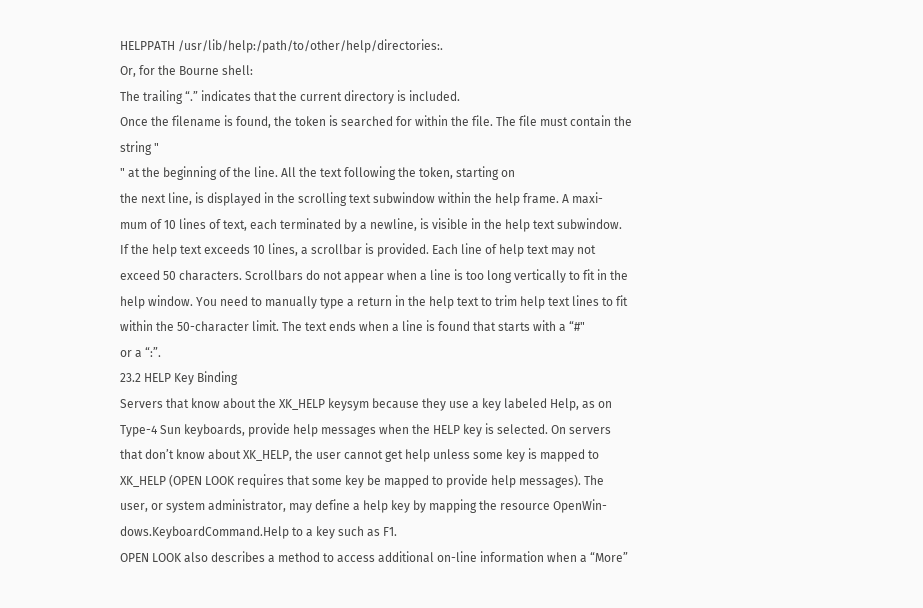HELPPATH /usr/lib/help:/path/to/other/help/directories:.
Or, for the Bourne shell:
The trailing “.” indicates that the current directory is included.
Once the filename is found, the token is searched for within the file. The file must contain the
string "
" at the beginning of the line. All the text following the token, starting on
the next line, is displayed in the scrolling text subwindow within the help frame. A maxi-
mum of 10 lines of text, each terminated by a newline, is visible in the help text subwindow.
If the help text exceeds 10 lines, a scrollbar is provided. Each line of help text may not
exceed 50 characters. Scrollbars do not appear when a line is too long vertically to fit in the
help window. You need to manually type a return in the help text to trim help text lines to fit
within the 50-character limit. The text ends when a line is found that starts with a “#"
or a “:”.
23.2 HELP Key Binding
Servers that know about the XK_HELP keysym because they use a key labeled Help, as on
Type-4 Sun keyboards, provide help messages when the HELP key is selected. On servers
that don’t know about XK_HELP, the user cannot get help unless some key is mapped to
XK_HELP (OPEN LOOK requires that some key be mapped to provide help messages). The
user, or system administrator, may define a help key by mapping the resource OpenWin-
dows.KeyboardCommand.Help to a key such as F1.
OPEN LOOK also describes a method to access additional on-line information when a “More”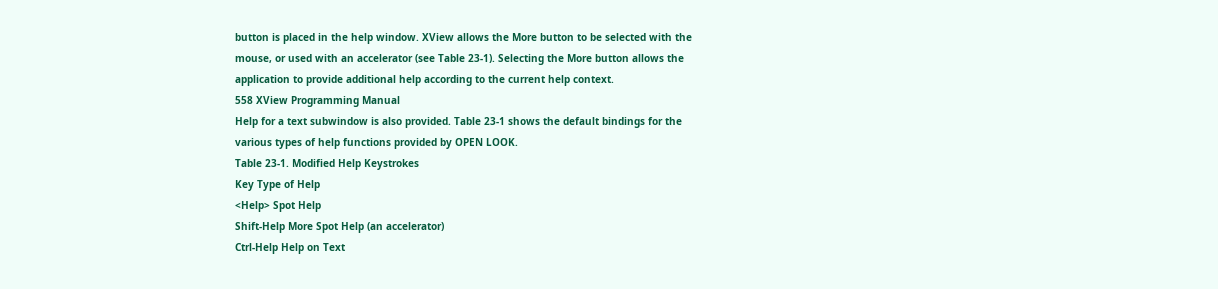button is placed in the help window. XView allows the More button to be selected with the
mouse, or used with an accelerator (see Table 23-1). Selecting the More button allows the
application to provide additional help according to the current help context.
558 XView Programming Manual
Help for a text subwindow is also provided. Table 23-1 shows the default bindings for the
various types of help functions provided by OPEN LOOK.
Table 23-1. Modified Help Keystrokes
Key Type of Help
<Help> Spot Help
Shift-Help More Spot Help (an accelerator)
Ctrl-Help Help on Text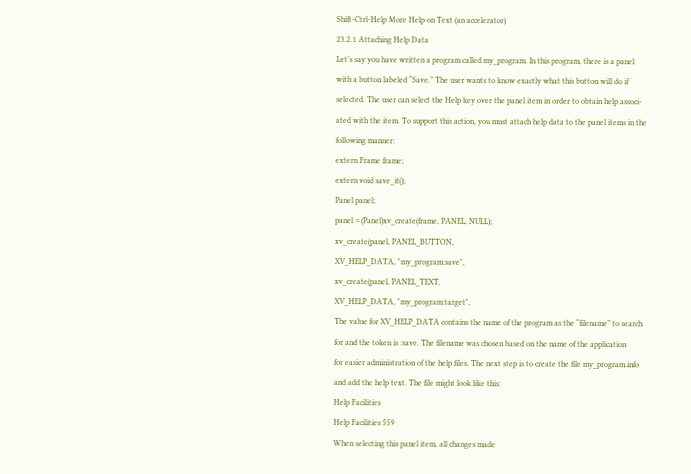Shift-Ctrl-Help More Help on Text (an accelerator)
23.2.1 Attaching Help Data
Let’s say you have written a program called my_program. In this program, there is a panel
with a button labeled “Save.” The user wants to know exactly what this button will do if
selected. The user can select the Help key over the panel item in order to obtain help associ-
ated with the item. To support this action, you must attach help data to the panel items in the
following manner:
extern Frame frame;
extern void save_it();
Panel panel;
panel = (Panel)xv_create(frame, PANEL, NULL);
xv_create(panel, PANEL_BUTTON,
XV_HELP_DATA, "my_program:save",
xv_create(panel, PANEL_TEXT,
XV_HELP_DATA, "my_program:target",
The value for XV_HELP_DATA contains the name of the program as the “filename” to search
for and the token is :save. The filename was chosen based on the name of the application
for easier administration of the help files. The next step is to create the file my_program.info
and add the help text. The file might look like this:
Help Facilities
Help Facilities 559
When selecting this panel item, all changes made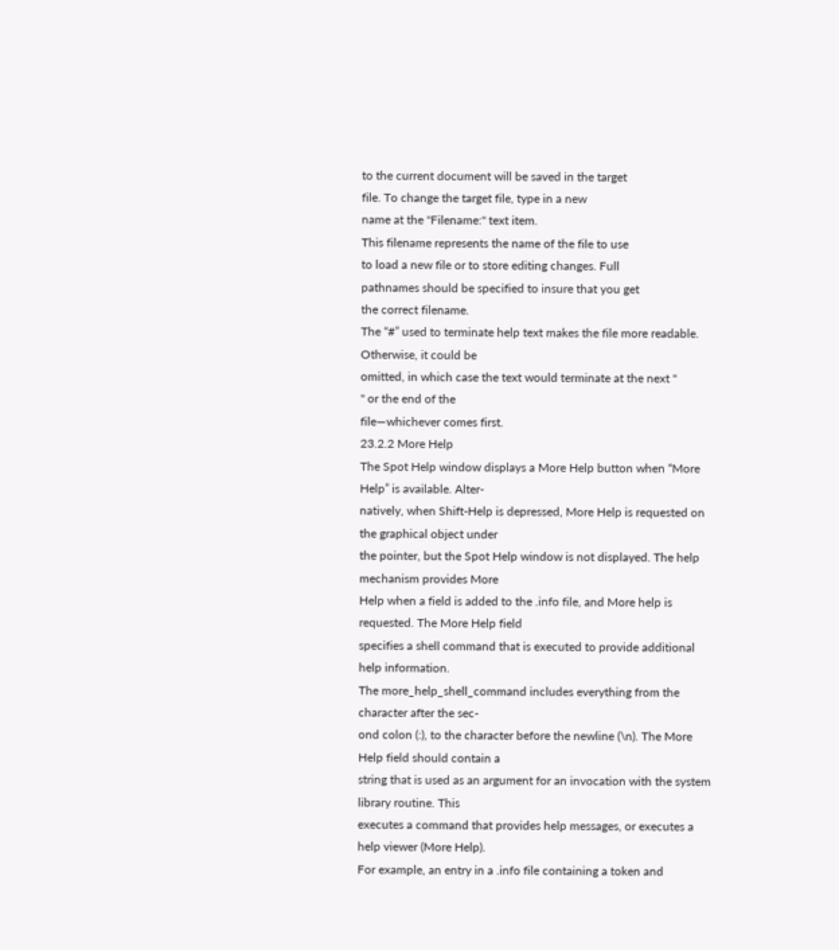to the current document will be saved in the target
file. To change the target file, type in a new
name at the "Filename:" text item.
This filename represents the name of the file to use
to load a new file or to store editing changes. Full
pathnames should be specified to insure that you get
the correct filename.
The “#” used to terminate help text makes the file more readable. Otherwise, it could be
omitted, in which case the text would terminate at the next "
" or the end of the
file—whichever comes first.
23.2.2 More Help
The Spot Help window displays a More Help button when “More Help” is available. Alter-
natively, when Shift-Help is depressed, More Help is requested on the graphical object under
the pointer, but the Spot Help window is not displayed. The help mechanism provides More
Help when a field is added to the .info file, and More help is requested. The More Help field
specifies a shell command that is executed to provide additional help information.
The more_help_shell_command includes everything from the character after the sec-
ond colon (:), to the character before the newline (\n). The More Help field should contain a
string that is used as an argument for an invocation with the system library routine. This
executes a command that provides help messages, or executes a help viewer (More Help).
For example, an entry in a .info file containing a token and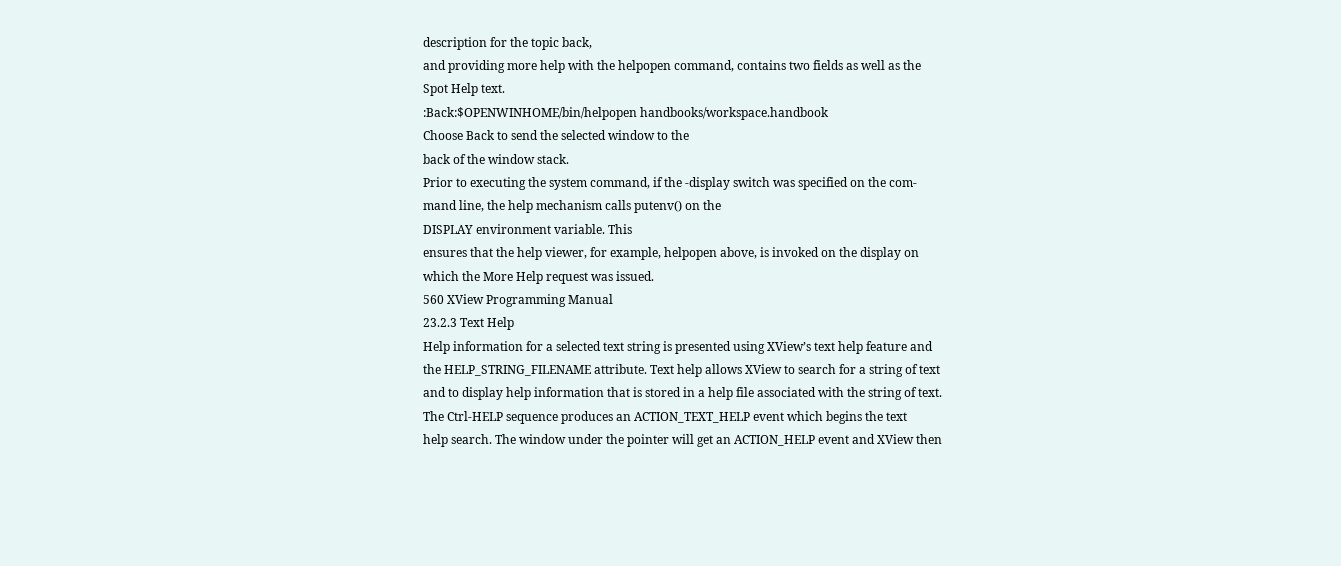description for the topic back,
and providing more help with the helpopen command, contains two fields as well as the
Spot Help text.
:Back:$OPENWINHOME/bin/helpopen handbooks/workspace.handbook
Choose Back to send the selected window to the
back of the window stack.
Prior to executing the system command, if the -display switch was specified on the com-
mand line, the help mechanism calls putenv() on the
DISPLAY environment variable. This
ensures that the help viewer, for example, helpopen above, is invoked on the display on
which the More Help request was issued.
560 XView Programming Manual
23.2.3 Text Help
Help information for a selected text string is presented using XView’s text help feature and
the HELP_STRING_FILENAME attribute. Text help allows XView to search for a string of text
and to display help information that is stored in a help file associated with the string of text.
The Ctrl-HELP sequence produces an ACTION_TEXT_HELP event which begins the text
help search. The window under the pointer will get an ACTION_HELP event and XView then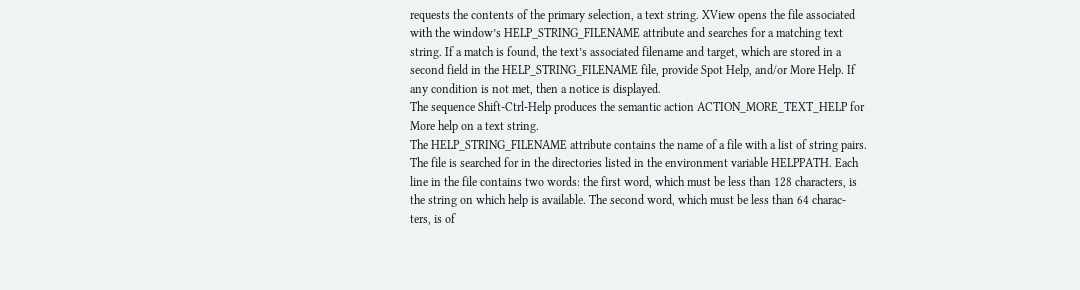requests the contents of the primary selection, a text string. XView opens the file associated
with the window’s HELP_STRING_FILENAME attribute and searches for a matching text
string. If a match is found, the text’s associated filename and target, which are stored in a
second field in the HELP_STRING_FILENAME file, provide Spot Help, and/or More Help. If
any condition is not met, then a notice is displayed.
The sequence Shift-Ctrl-Help produces the semantic action ACTION_MORE_TEXT_HELP for
More help on a text string.
The HELP_STRING_FILENAME attribute contains the name of a file with a list of string pairs.
The file is searched for in the directories listed in the environment variable HELPPATH. Each
line in the file contains two words: the first word, which must be less than 128 characters, is
the string on which help is available. The second word, which must be less than 64 charac-
ters, is of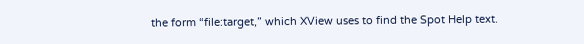the form “file:target,” which XView uses to find the Spot Help text.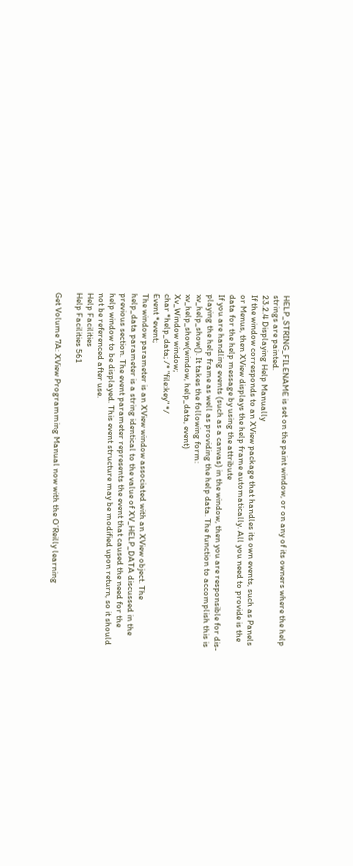HELP_STRING_FILENAME is set on the paint window, or on any of its owners where the help
strings are painted.
23.2.4 Displaying Help Manually
If the window corresponds to an XView package that handles its own events, such as Panels
or Menus, then XView displays the help frame automatically. All you need to provide is the
data for the help message by using the attribute
If you are handling events (such as a canvas) in the window, then you are responsible for dis-
playing the help frame as well as providing the help data. The function to accomplish this is
xv_help_show(). It takes the following form:
xv_help_show(window, help_data, event)
Xv_Window window;
char *help_data; /* "file:key" */
Event *event;
The window parameter is an XView window associated with an XView object. The
help_data parameter is a string identical to the value of XV_HELP_DATA discussed in the
previous section. The event parameter represents the event that caused the need for the
help window to be displayed. This event structure may be modified upon return, so it should
not be referenced after use.
Help Facilities
Help Facilities 561

Get Volume 7A: XView Programming Manual now with the O’Reilly learning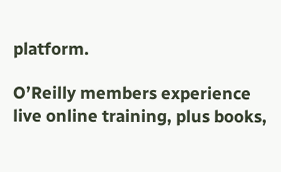platform.

O’Reilly members experience live online training, plus books,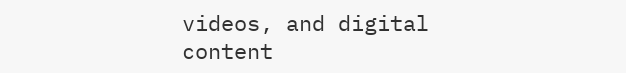videos, and digital content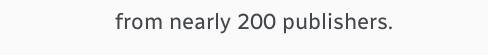from nearly 200 publishers.